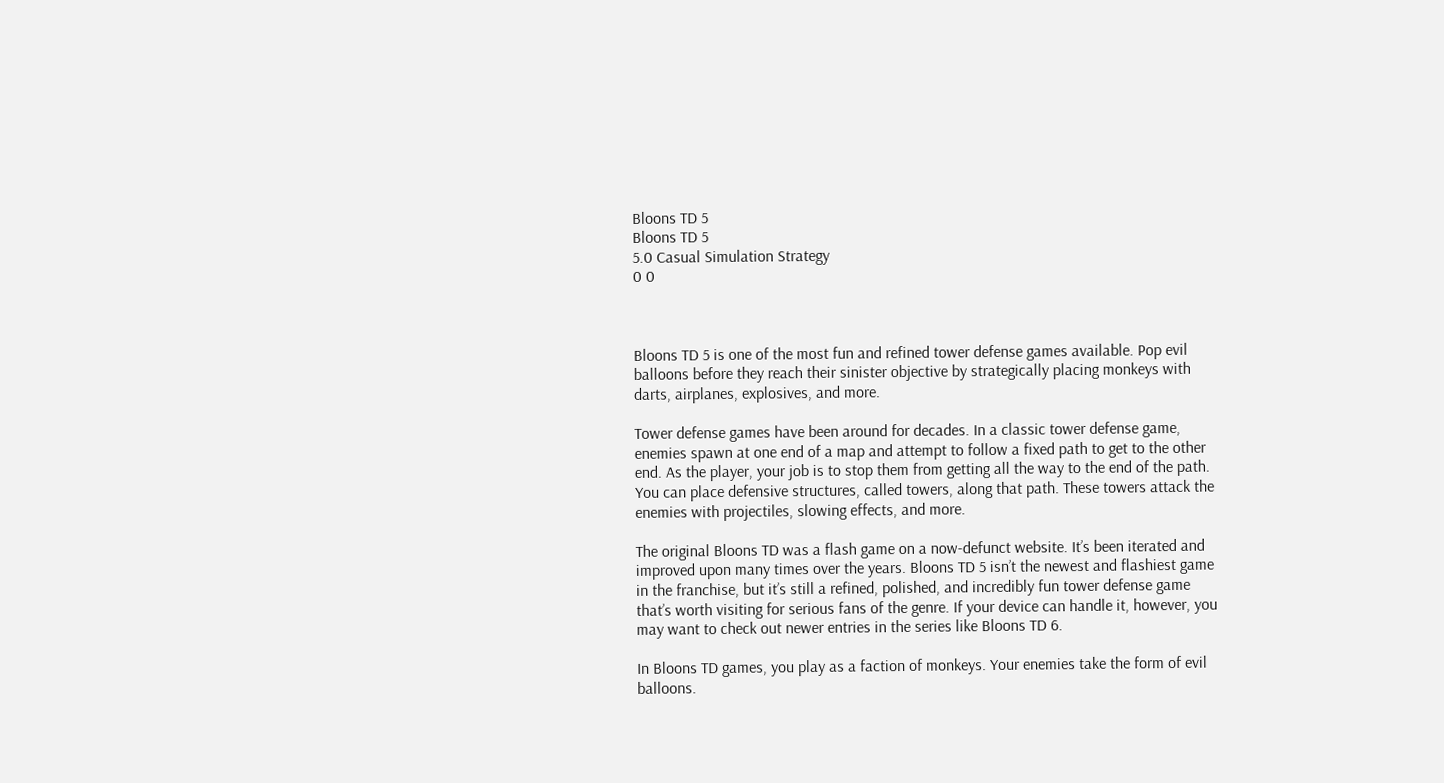Bloons TD 5
Bloons TD 5
5.0 Casual Simulation Strategy
0 0



Bloons TD 5 is one of the most fun and refined tower defense games available. Pop evil balloons before they reach their sinister objective by strategically placing monkeys with darts, airplanes, explosives, and more.

Tower defense games have been around for decades. In a classic tower defense game, enemies spawn at one end of a map and attempt to follow a fixed path to get to the other end. As the player, your job is to stop them from getting all the way to the end of the path. You can place defensive structures, called towers, along that path. These towers attack the enemies with projectiles, slowing effects, and more.

The original Bloons TD was a flash game on a now-defunct website. It’s been iterated and improved upon many times over the years. Bloons TD 5 isn’t the newest and flashiest game in the franchise, but it’s still a refined, polished, and incredibly fun tower defense game that’s worth visiting for serious fans of the genre. If your device can handle it, however, you may want to check out newer entries in the series like Bloons TD 6.

In Bloons TD games, you play as a faction of monkeys. Your enemies take the form of evil balloons.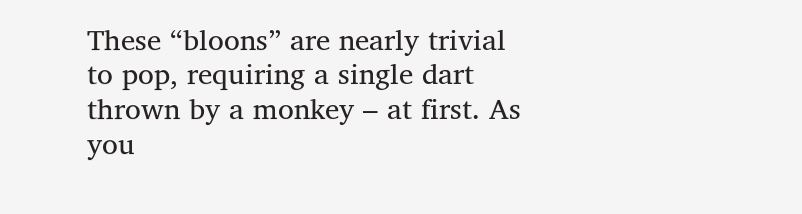These “bloons” are nearly trivial to pop, requiring a single dart thrown by a monkey – at first. As you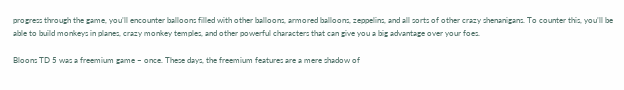progress through the game, you’ll encounter balloons filled with other balloons, armored balloons, zeppelins, and all sorts of other crazy shenanigans. To counter this, you’ll be able to build monkeys in planes, crazy monkey temples, and other powerful characters that can give you a big advantage over your foes.

Bloons TD 5 was a freemium game – once. These days, the freemium features are a mere shadow of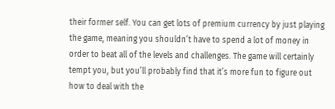their former self. You can get lots of premium currency by just playing the game, meaning you shouldn’t have to spend a lot of money in order to beat all of the levels and challenges. The game will certainly tempt you, but you’ll probably find that it’s more fun to figure out how to deal with the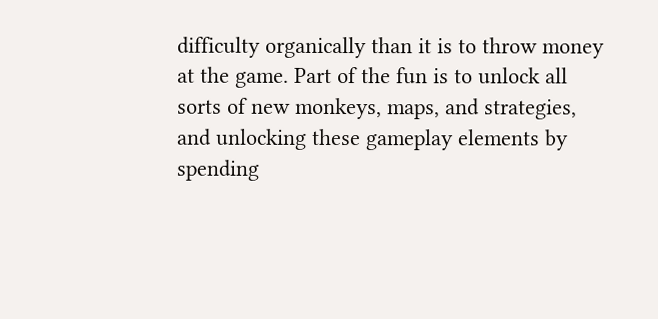difficulty organically than it is to throw money at the game. Part of the fun is to unlock all sorts of new monkeys, maps, and strategies, and unlocking these gameplay elements by spending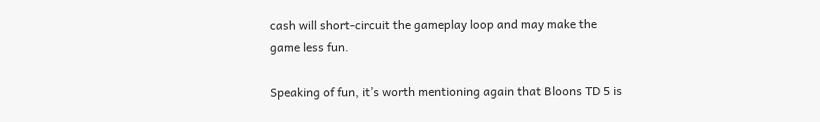cash will short-circuit the gameplay loop and may make the game less fun.

Speaking of fun, it’s worth mentioning again that Bloons TD 5 is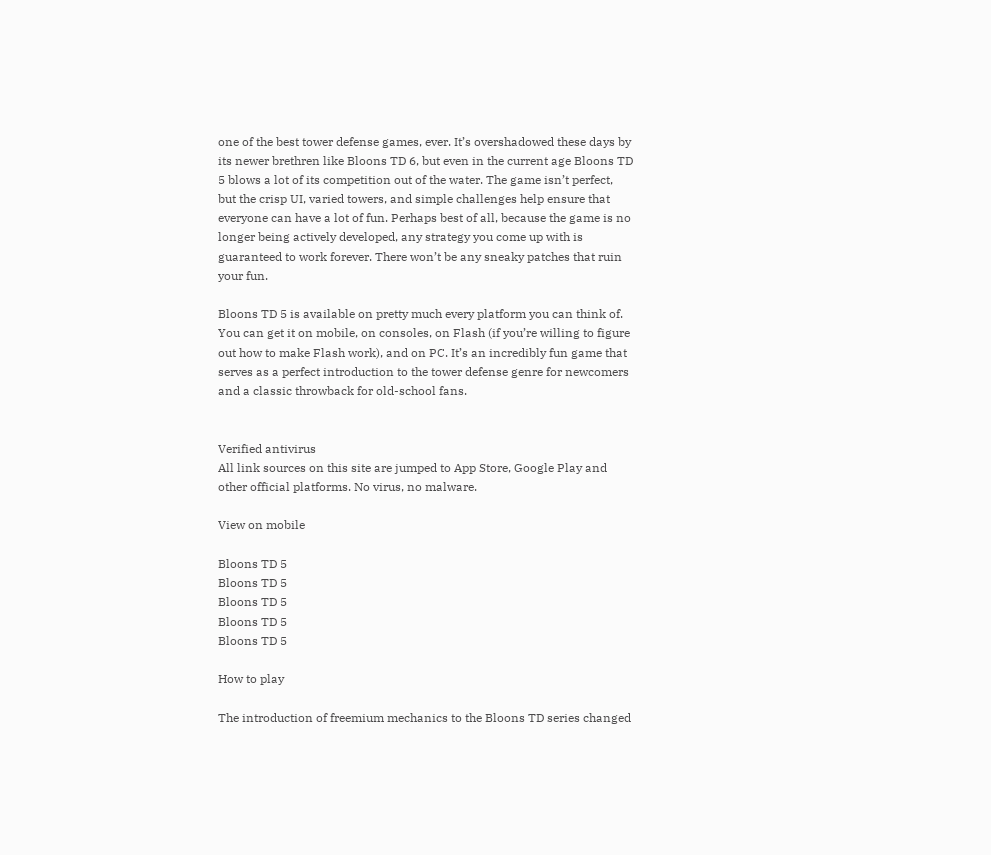one of the best tower defense games, ever. It’s overshadowed these days by its newer brethren like Bloons TD 6, but even in the current age Bloons TD 5 blows a lot of its competition out of the water. The game isn’t perfect, but the crisp UI, varied towers, and simple challenges help ensure that everyone can have a lot of fun. Perhaps best of all, because the game is no longer being actively developed, any strategy you come up with is guaranteed to work forever. There won’t be any sneaky patches that ruin your fun.

Bloons TD 5 is available on pretty much every platform you can think of. You can get it on mobile, on consoles, on Flash (if you’re willing to figure out how to make Flash work), and on PC. It’s an incredibly fun game that serves as a perfect introduction to the tower defense genre for newcomers and a classic throwback for old-school fans.


Verified antivirus
All link sources on this site are jumped to App Store, Google Play and other official platforms. No virus, no malware.

View on mobile

Bloons TD 5
Bloons TD 5
Bloons TD 5
Bloons TD 5
Bloons TD 5

How to play

The introduction of freemium mechanics to the Bloons TD series changed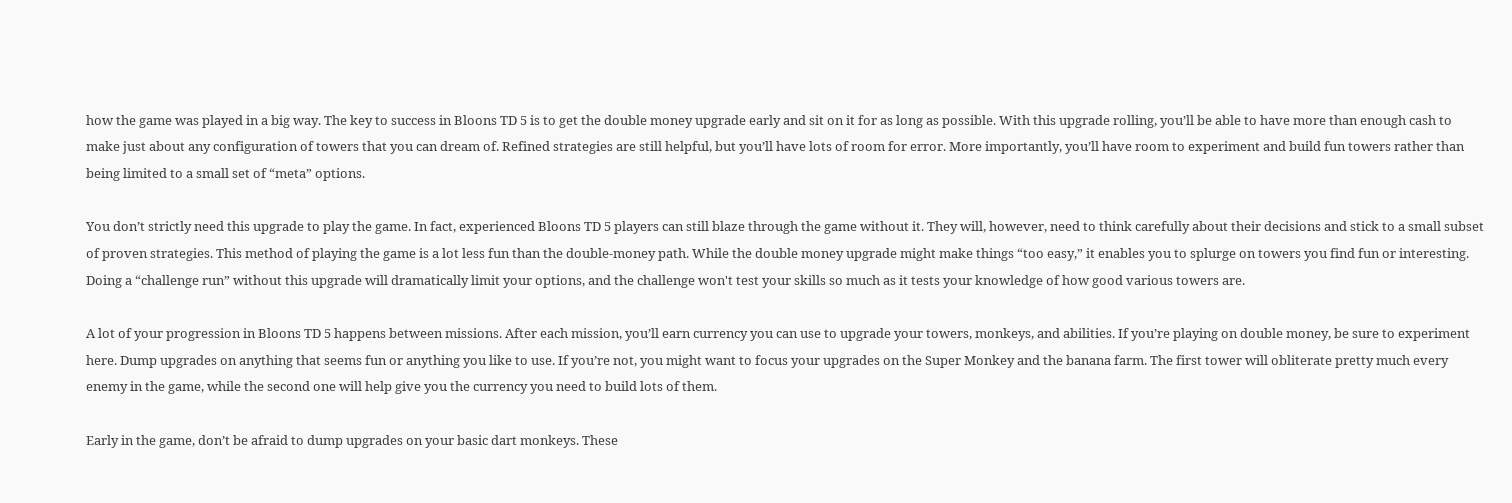how the game was played in a big way. The key to success in Bloons TD 5 is to get the double money upgrade early and sit on it for as long as possible. With this upgrade rolling, you’ll be able to have more than enough cash to make just about any configuration of towers that you can dream of. Refined strategies are still helpful, but you’ll have lots of room for error. More importantly, you’ll have room to experiment and build fun towers rather than being limited to a small set of “meta” options.

You don’t strictly need this upgrade to play the game. In fact, experienced Bloons TD 5 players can still blaze through the game without it. They will, however, need to think carefully about their decisions and stick to a small subset of proven strategies. This method of playing the game is a lot less fun than the double-money path. While the double money upgrade might make things “too easy,” it enables you to splurge on towers you find fun or interesting. Doing a “challenge run” without this upgrade will dramatically limit your options, and the challenge won't test your skills so much as it tests your knowledge of how good various towers are.

A lot of your progression in Bloons TD 5 happens between missions. After each mission, you’ll earn currency you can use to upgrade your towers, monkeys, and abilities. If you’re playing on double money, be sure to experiment here. Dump upgrades on anything that seems fun or anything you like to use. If you’re not, you might want to focus your upgrades on the Super Monkey and the banana farm. The first tower will obliterate pretty much every enemy in the game, while the second one will help give you the currency you need to build lots of them.

Early in the game, don’t be afraid to dump upgrades on your basic dart monkeys. These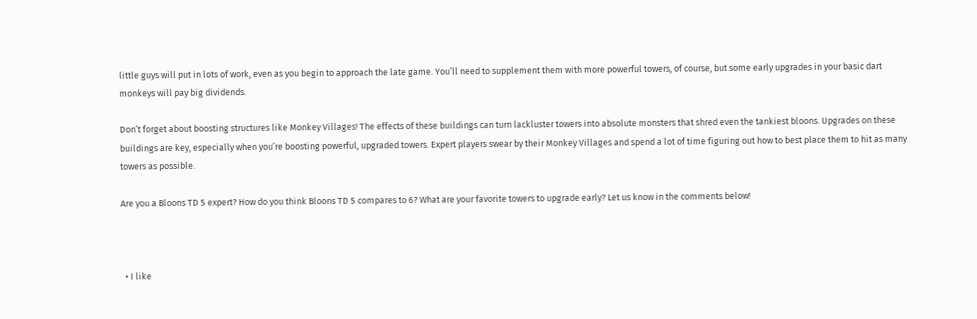little guys will put in lots of work, even as you begin to approach the late game. You’ll need to supplement them with more powerful towers, of course, but some early upgrades in your basic dart monkeys will pay big dividends.

Don’t forget about boosting structures like Monkey Villages! The effects of these buildings can turn lackluster towers into absolute monsters that shred even the tankiest bloons. Upgrades on these buildings are key, especially when you’re boosting powerful, upgraded towers. Expert players swear by their Monkey Villages and spend a lot of time figuring out how to best place them to hit as many towers as possible.

Are you a Bloons TD 5 expert? How do you think Bloons TD 5 compares to 6? What are your favorite towers to upgrade early? Let us know in the comments below!



  • I like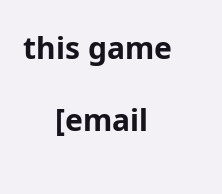this game

    [email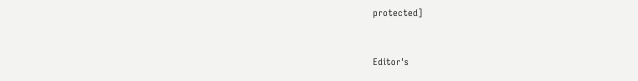protected]


Editor's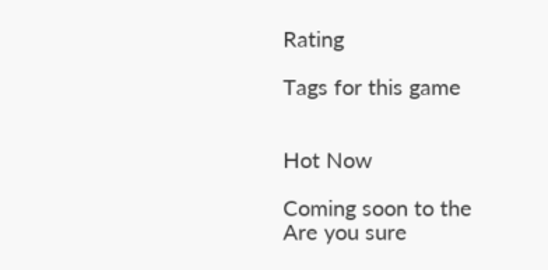Rating

Tags for this game


Hot Now

Coming soon to the
Are you sure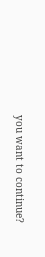you want to continue?